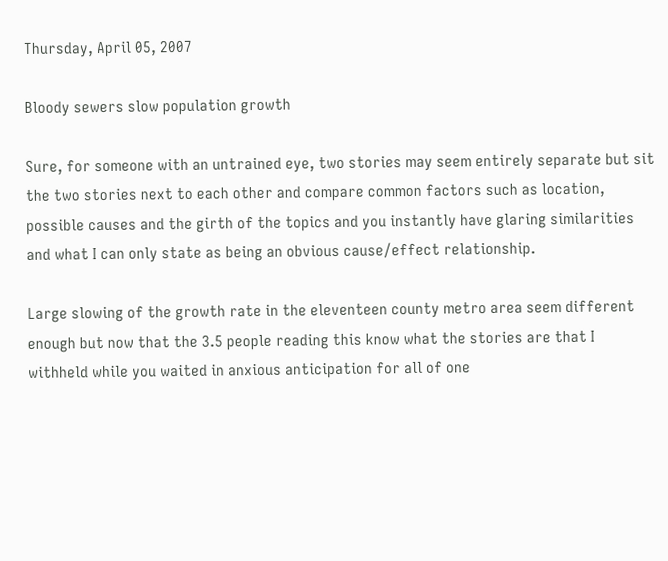Thursday, April 05, 2007

Bloody sewers slow population growth

Sure, for someone with an untrained eye, two stories may seem entirely separate but sit the two stories next to each other and compare common factors such as location, possible causes and the girth of the topics and you instantly have glaring similarities and what I can only state as being an obvious cause/effect relationship.

Large slowing of the growth rate in the eleventeen county metro area seem different enough but now that the 3.5 people reading this know what the stories are that I withheld while you waited in anxious anticipation for all of one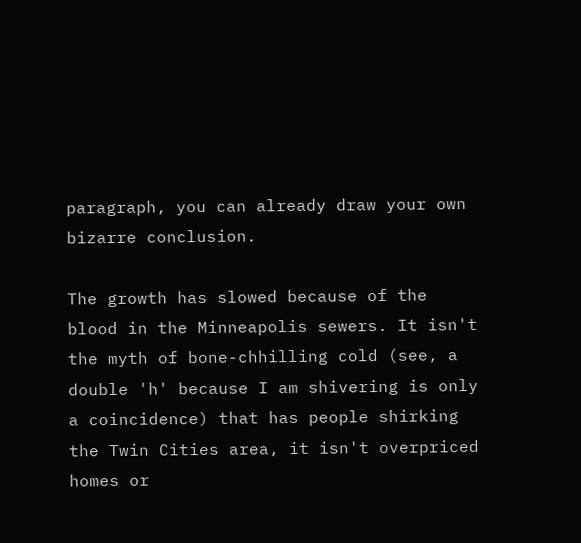paragraph, you can already draw your own bizarre conclusion.

The growth has slowed because of the blood in the Minneapolis sewers. It isn't the myth of bone-chhilling cold (see, a double 'h' because I am shivering is only a coincidence) that has people shirking the Twin Cities area, it isn't overpriced homes or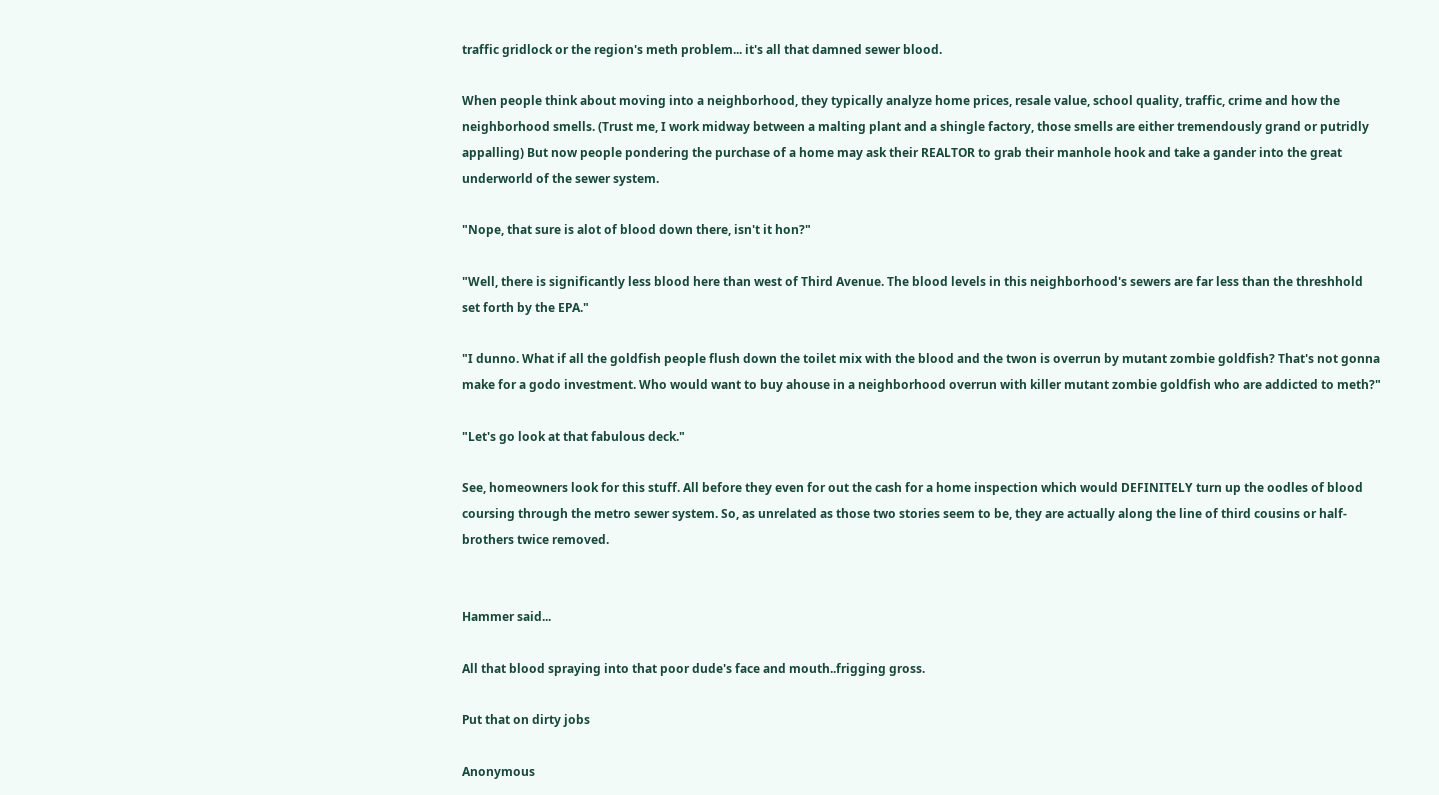traffic gridlock or the region's meth problem... it's all that damned sewer blood.

When people think about moving into a neighborhood, they typically analyze home prices, resale value, school quality, traffic, crime and how the neighborhood smells. (Trust me, I work midway between a malting plant and a shingle factory, those smells are either tremendously grand or putridly appalling) But now people pondering the purchase of a home may ask their REALTOR to grab their manhole hook and take a gander into the great underworld of the sewer system.

"Nope, that sure is alot of blood down there, isn't it hon?"

"Well, there is significantly less blood here than west of Third Avenue. The blood levels in this neighborhood's sewers are far less than the threshhold set forth by the EPA."

"I dunno. What if all the goldfish people flush down the toilet mix with the blood and the twon is overrun by mutant zombie goldfish? That's not gonna make for a godo investment. Who would want to buy ahouse in a neighborhood overrun with killer mutant zombie goldfish who are addicted to meth?"

"Let's go look at that fabulous deck."

See, homeowners look for this stuff. All before they even for out the cash for a home inspection which would DEFINITELY turn up the oodles of blood coursing through the metro sewer system. So, as unrelated as those two stories seem to be, they are actually along the line of third cousins or half-brothers twice removed.


Hammer said...

All that blood spraying into that poor dude's face and mouth..frigging gross.

Put that on dirty jobs

Anonymous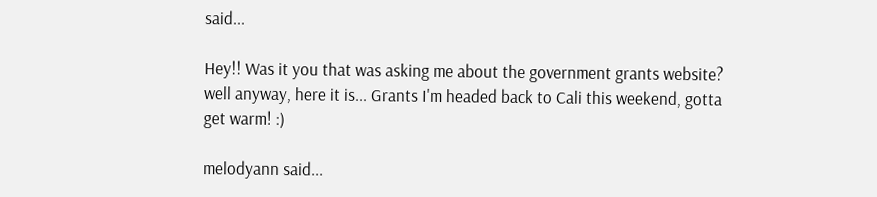said...

Hey!! Was it you that was asking me about the government grants website? well anyway, here it is... Grants I'm headed back to Cali this weekend, gotta get warm! :)

melodyann said...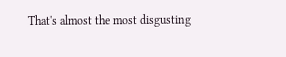That's almost the most disgusting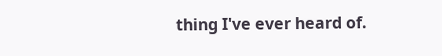thing I've ever heard of.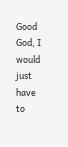Good God, I would just have to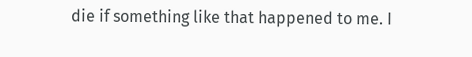die if something like that happened to me. I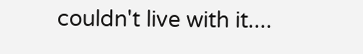couldn't live with it....